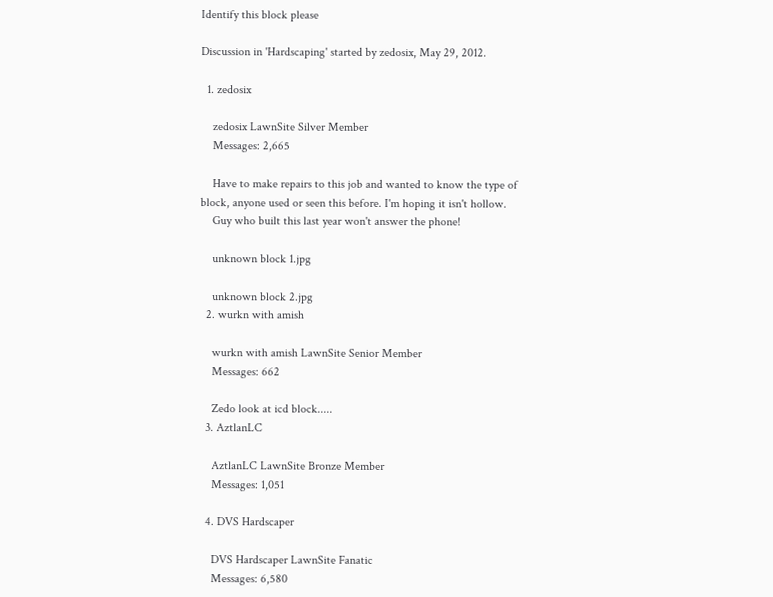Identify this block please

Discussion in 'Hardscaping' started by zedosix, May 29, 2012.

  1. zedosix

    zedosix LawnSite Silver Member
    Messages: 2,665

    Have to make repairs to this job and wanted to know the type of block, anyone used or seen this before. I'm hoping it isn't hollow.
    Guy who built this last year won't answer the phone!

    unknown block 1.jpg

    unknown block 2.jpg
  2. wurkn with amish

    wurkn with amish LawnSite Senior Member
    Messages: 662

    Zedo look at icd block.....
  3. AztlanLC

    AztlanLC LawnSite Bronze Member
    Messages: 1,051

  4. DVS Hardscaper

    DVS Hardscaper LawnSite Fanatic
    Messages: 6,580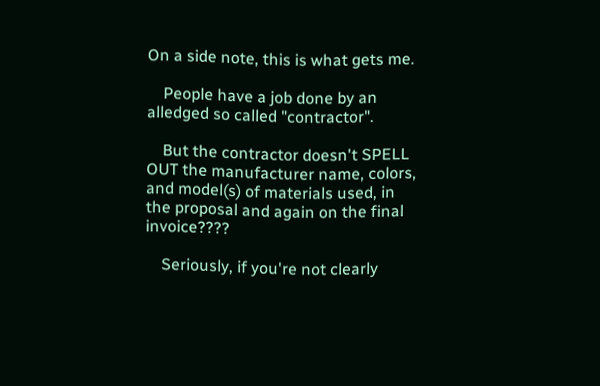On a side note, this is what gets me.

    People have a job done by an alledged so called "contractor".

    But the contractor doesn't SPELL OUT the manufacturer name, colors, and model(s) of materials used, in the proposal and again on the final invoice????

    Seriously, if you're not clearly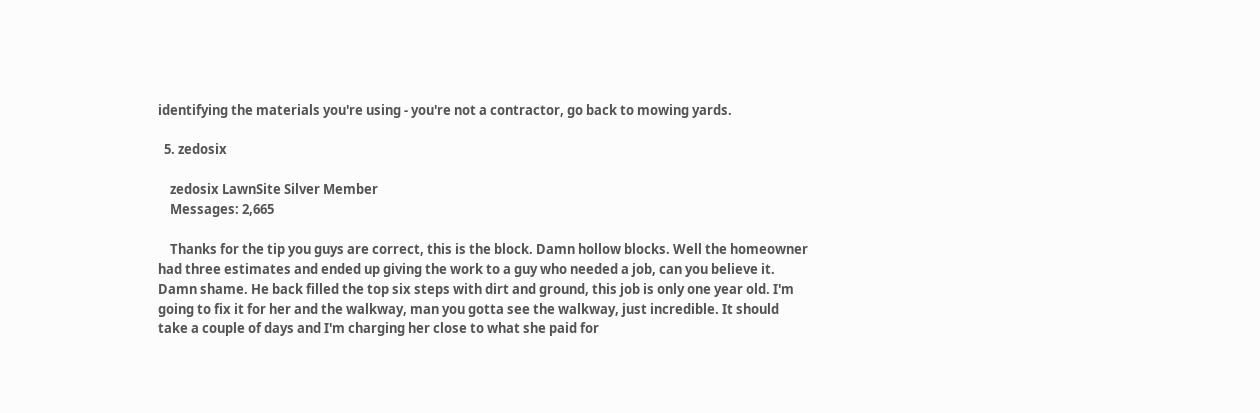identifying the materials you're using - you're not a contractor, go back to mowing yards.

  5. zedosix

    zedosix LawnSite Silver Member
    Messages: 2,665

    Thanks for the tip you guys are correct, this is the block. Damn hollow blocks. Well the homeowner had three estimates and ended up giving the work to a guy who needed a job, can you believe it. Damn shame. He back filled the top six steps with dirt and ground, this job is only one year old. I'm going to fix it for her and the walkway, man you gotta see the walkway, just incredible. It should take a couple of days and I'm charging her close to what she paid for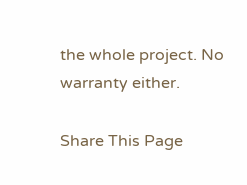the whole project. No warranty either.

Share This Page